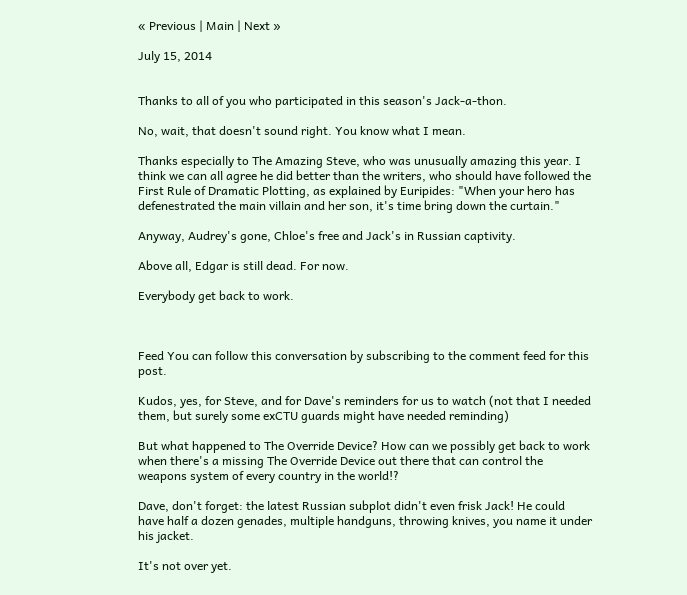« Previous | Main | Next »

July 15, 2014


Thanks to all of you who participated in this season's Jack-a-thon.

No, wait, that doesn't sound right. You know what I mean.

Thanks especially to The Amazing Steve, who was unusually amazing this year. I think we can all agree he did better than the writers, who should have followed the First Rule of Dramatic Plotting, as explained by Euripides: "When your hero has defenestrated the main villain and her son, it's time bring down the curtain."

Anyway, Audrey's gone, Chloe's free and Jack's in Russian captivity.

Above all, Edgar is still dead. For now.

Everybody get back to work.



Feed You can follow this conversation by subscribing to the comment feed for this post.

Kudos, yes, for Steve, and for Dave's reminders for us to watch (not that I needed them, but surely some exCTU guards might have needed reminding)

But what happened to The Override Device? How can we possibly get back to work when there's a missing The Override Device out there that can control the weapons system of every country in the world!?

Dave, don't forget: the latest Russian subplot didn't even frisk Jack! He could have half a dozen genades, multiple handguns, throwing knives, you name it under his jacket.

It's not over yet.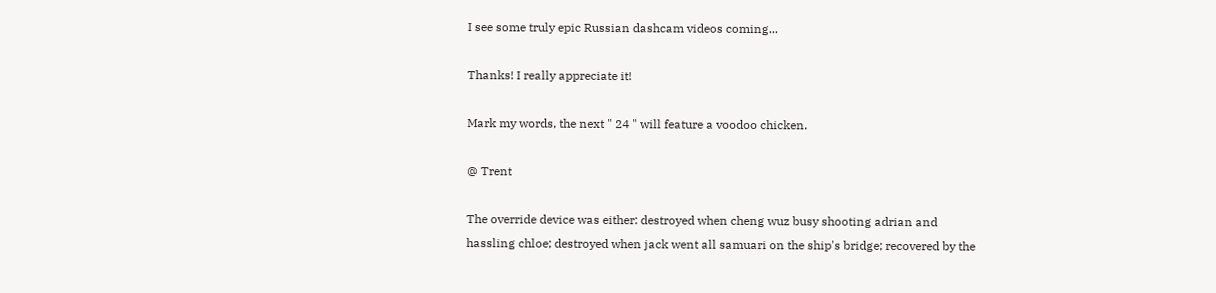I see some truly epic Russian dashcam videos coming...

Thanks! I really appreciate it!

Mark my words, the next " 24 " will feature a voodoo chicken.

@ Trent

The override device was either: destroyed when cheng wuz busy shooting adrian and hassling chloe; destroyed when jack went all samuari on the ship's bridge; recovered by the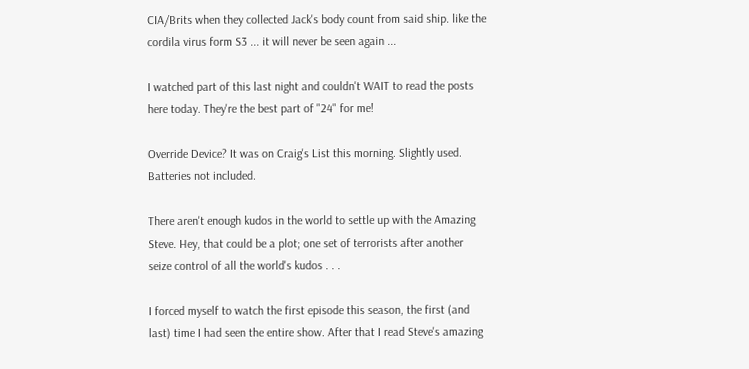CIA/Brits when they collected Jack's body count from said ship. like the cordila virus form S3 ... it will never be seen again ...

I watched part of this last night and couldn't WAIT to read the posts here today. They're the best part of "24" for me!

Override Device? It was on Craig's List this morning. Slightly used. Batteries not included.

There aren't enough kudos in the world to settle up with the Amazing Steve. Hey, that could be a plot; one set of terrorists after another seize control of all the world's kudos . . .

I forced myself to watch the first episode this season, the first (and last) time I had seen the entire show. After that I read Steve's amazing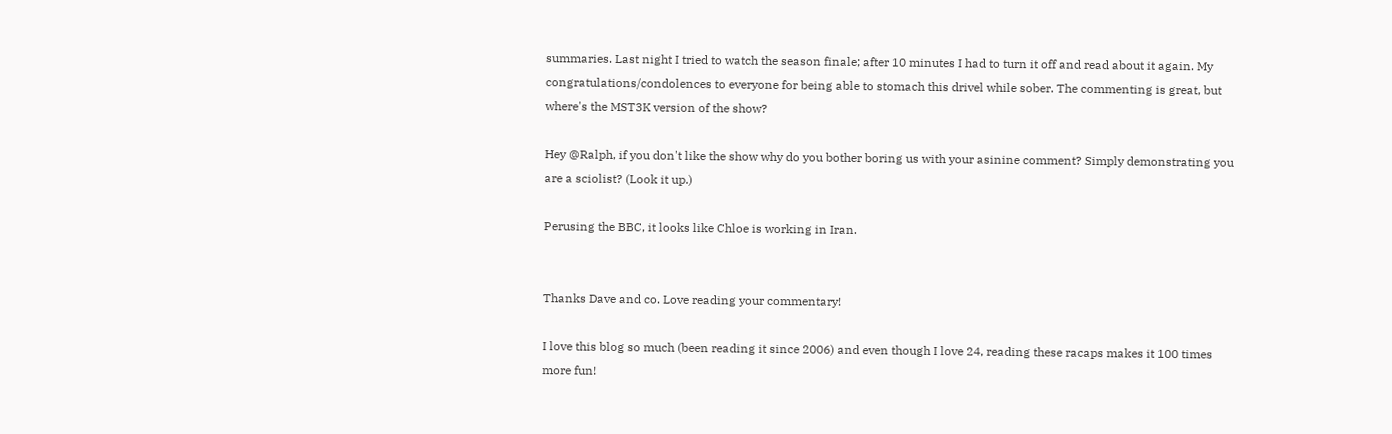summaries. Last night I tried to watch the season finale; after 10 minutes I had to turn it off and read about it again. My congratulations/condolences to everyone for being able to stomach this drivel while sober. The commenting is great, but where's the MST3K version of the show?

Hey @Ralph, if you don't like the show why do you bother boring us with your asinine comment? Simply demonstrating you are a sciolist? (Look it up.)

Perusing the BBC, it looks like Chloe is working in Iran.


Thanks Dave and co. Love reading your commentary!

I love this blog so much (been reading it since 2006) and even though I love 24, reading these racaps makes it 100 times more fun!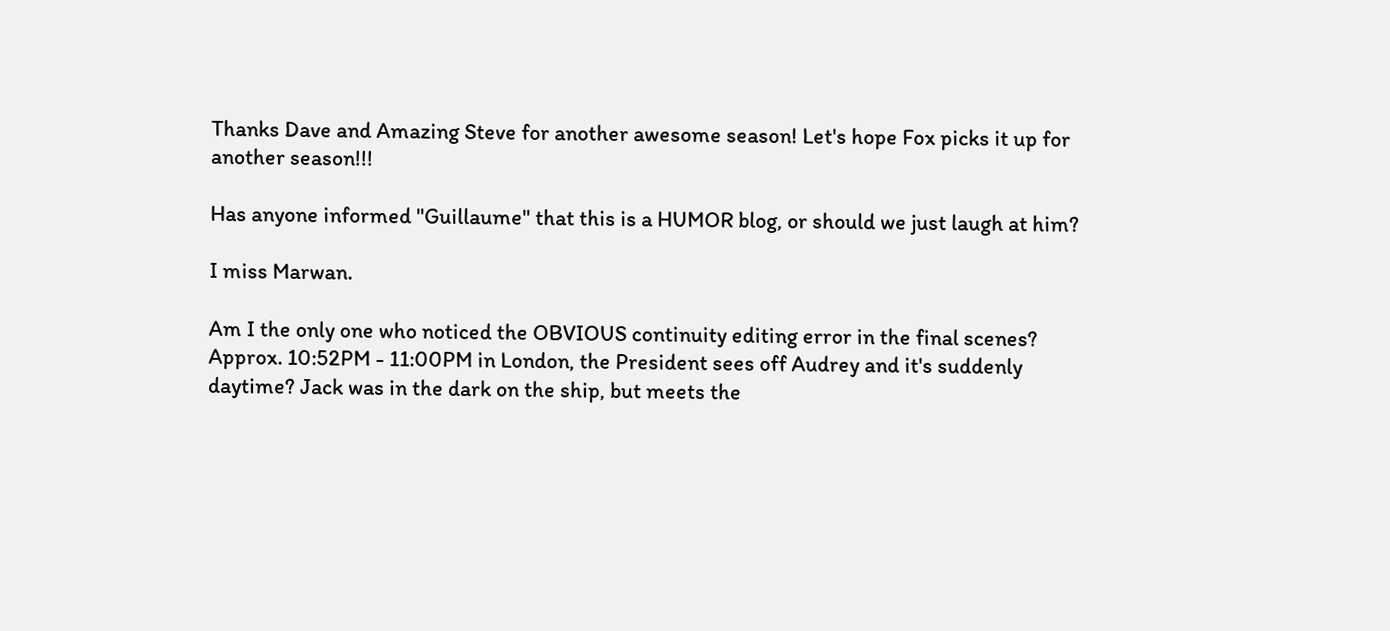Thanks Dave and Amazing Steve for another awesome season! Let's hope Fox picks it up for another season!!!

Has anyone informed "Guillaume" that this is a HUMOR blog, or should we just laugh at him?

I miss Marwan.

Am I the only one who noticed the OBVIOUS continuity editing error in the final scenes? Approx. 10:52PM - 11:00PM in London, the President sees off Audrey and it's suddenly daytime? Jack was in the dark on the ship, but meets the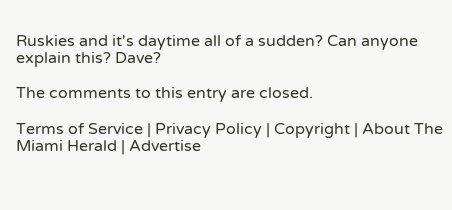Ruskies and it's daytime all of a sudden? Can anyone explain this? Dave?

The comments to this entry are closed.

Terms of Service | Privacy Policy | Copyright | About The Miami Herald | Advertise